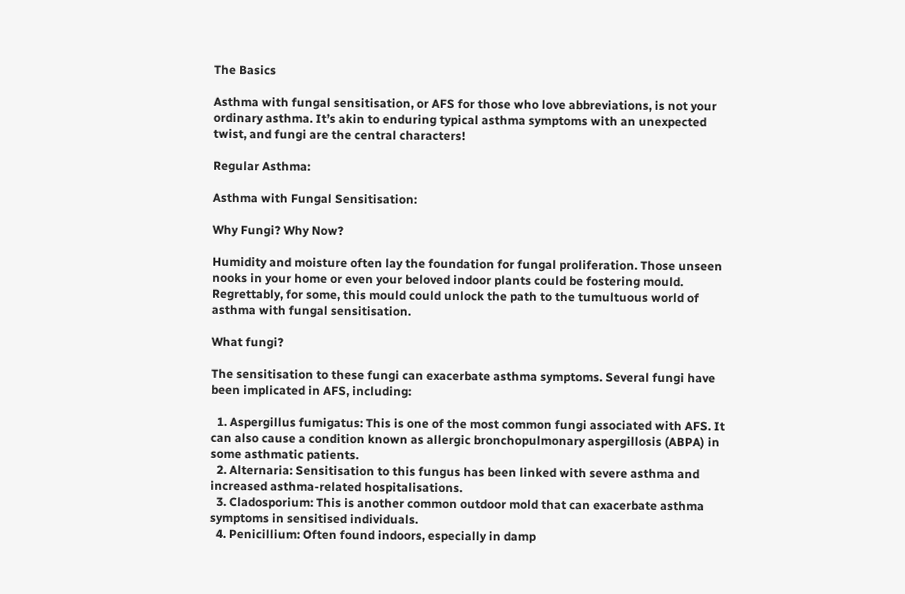The Basics

Asthma with fungal sensitisation, or AFS for those who love abbreviations, is not your ordinary asthma. It’s akin to enduring typical asthma symptoms with an unexpected twist, and fungi are the central characters!

Regular Asthma:

Asthma with Fungal Sensitisation:

Why Fungi? Why Now?

Humidity and moisture often lay the foundation for fungal proliferation. Those unseen nooks in your home or even your beloved indoor plants could be fostering mould. Regrettably, for some, this mould could unlock the path to the tumultuous world of asthma with fungal sensitisation.

What fungi?

The sensitisation to these fungi can exacerbate asthma symptoms. Several fungi have been implicated in AFS, including:

  1. Aspergillus fumigatus: This is one of the most common fungi associated with AFS. It can also cause a condition known as allergic bronchopulmonary aspergillosis (ABPA) in some asthmatic patients.
  2. Alternaria: Sensitisation to this fungus has been linked with severe asthma and increased asthma-related hospitalisations.
  3. Cladosporium: This is another common outdoor mold that can exacerbate asthma symptoms in sensitised individuals.
  4. Penicillium: Often found indoors, especially in damp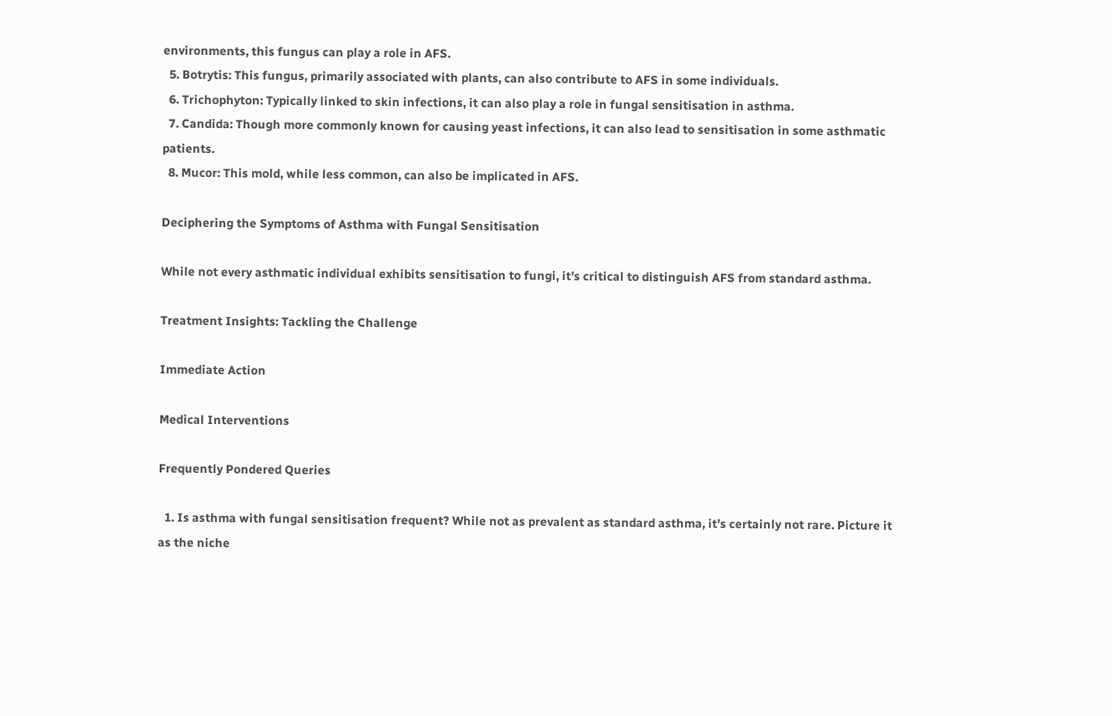environments, this fungus can play a role in AFS.
  5. Botrytis: This fungus, primarily associated with plants, can also contribute to AFS in some individuals.
  6. Trichophyton: Typically linked to skin infections, it can also play a role in fungal sensitisation in asthma.
  7. Candida: Though more commonly known for causing yeast infections, it can also lead to sensitisation in some asthmatic patients.
  8. Mucor: This mold, while less common, can also be implicated in AFS.

Deciphering the Symptoms of Asthma with Fungal Sensitisation

While not every asthmatic individual exhibits sensitisation to fungi, it’s critical to distinguish AFS from standard asthma.

Treatment Insights: Tackling the Challenge

Immediate Action

Medical Interventions

Frequently Pondered Queries

  1. Is asthma with fungal sensitisation frequent? While not as prevalent as standard asthma, it’s certainly not rare. Picture it as the niche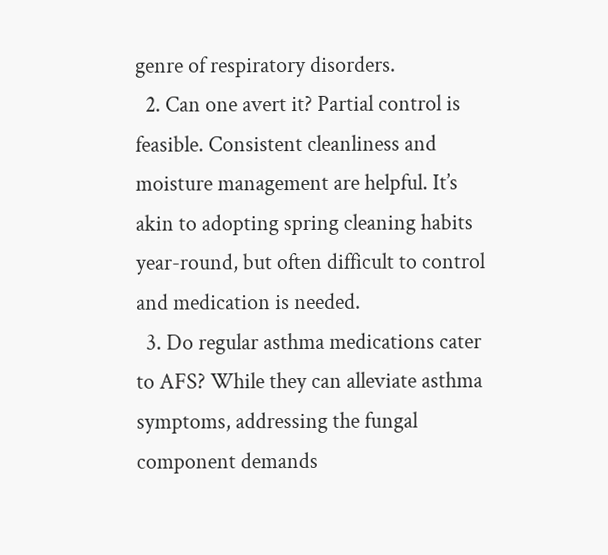genre of respiratory disorders.
  2. Can one avert it? Partial control is feasible. Consistent cleanliness and moisture management are helpful. It’s akin to adopting spring cleaning habits year-round, but often difficult to control and medication is needed.
  3. Do regular asthma medications cater to AFS? While they can alleviate asthma symptoms, addressing the fungal component demands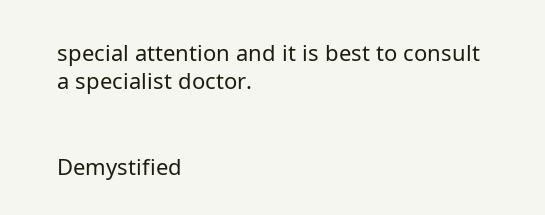special attention and it is best to consult a specialist doctor.


Demystified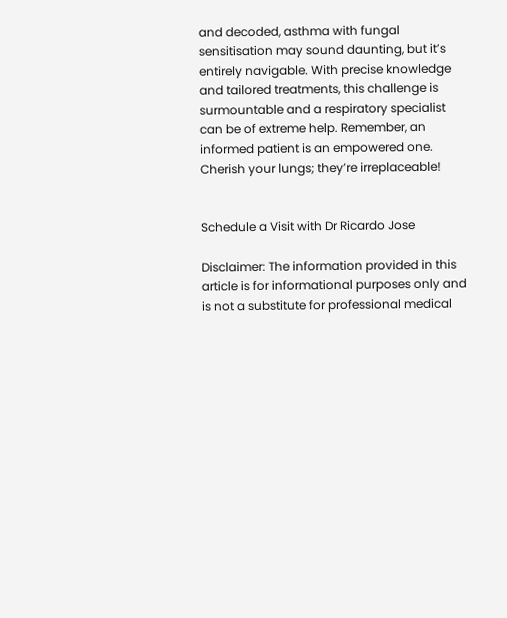and decoded, asthma with fungal sensitisation may sound daunting, but it’s entirely navigable. With precise knowledge and tailored treatments, this challenge is surmountable and a respiratory specialist can be of extreme help. Remember, an informed patient is an empowered one. Cherish your lungs; they’re irreplaceable!


Schedule a Visit with Dr Ricardo Jose

Disclaimer: The information provided in this article is for informational purposes only and is not a substitute for professional medical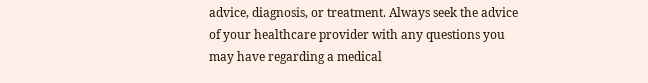advice, diagnosis, or treatment. Always seek the advice of your healthcare provider with any questions you may have regarding a medical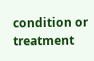condition or treatment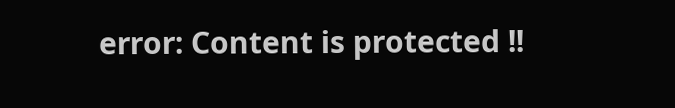error: Content is protected !!